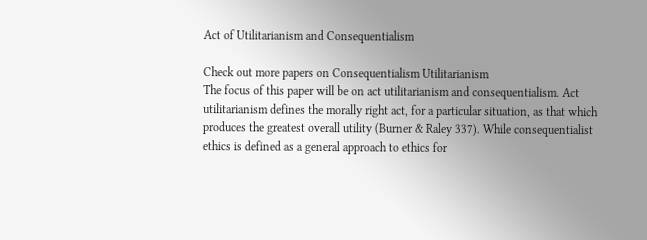Act of Utilitarianism and Consequentialism

Check out more papers on Consequentialism Utilitarianism
The focus of this paper will be on act utilitarianism and consequentialism. Act utilitarianism defines the morally right act, for a particular situation, as that which produces the greatest overall utility (Burner & Raley 337). While consequentialist ethics is defined as a general approach to ethics for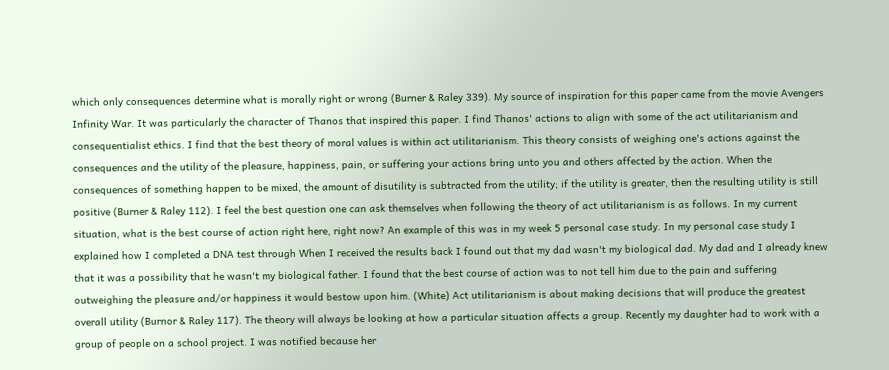which only consequences determine what is morally right or wrong (Burner & Raley 339). My source of inspiration for this paper came from the movie Avengers Infinity War. It was particularly the character of Thanos that inspired this paper. I find Thanos' actions to align with some of the act utilitarianism and consequentialist ethics. I find that the best theory of moral values is within act utilitarianism. This theory consists of weighing one's actions against the consequences and the utility of the pleasure, happiness, pain, or suffering your actions bring unto you and others affected by the action. When the consequences of something happen to be mixed, the amount of disutility is subtracted from the utility; if the utility is greater, then the resulting utility is still positive (Burner & Raley 112). I feel the best question one can ask themselves when following the theory of act utilitarianism is as follows. In my current situation, what is the best course of action right here, right now? An example of this was in my week 5 personal case study. In my personal case study I explained how I completed a DNA test through When I received the results back I found out that my dad wasn't my biological dad. My dad and I already knew that it was a possibility that he wasn't my biological father. I found that the best course of action was to not tell him due to the pain and suffering outweighing the pleasure and/or happiness it would bestow upon him. (White) Act utilitarianism is about making decisions that will produce the greatest overall utility (Burnor & Raley 117). The theory will always be looking at how a particular situation affects a group. Recently my daughter had to work with a group of people on a school project. I was notified because her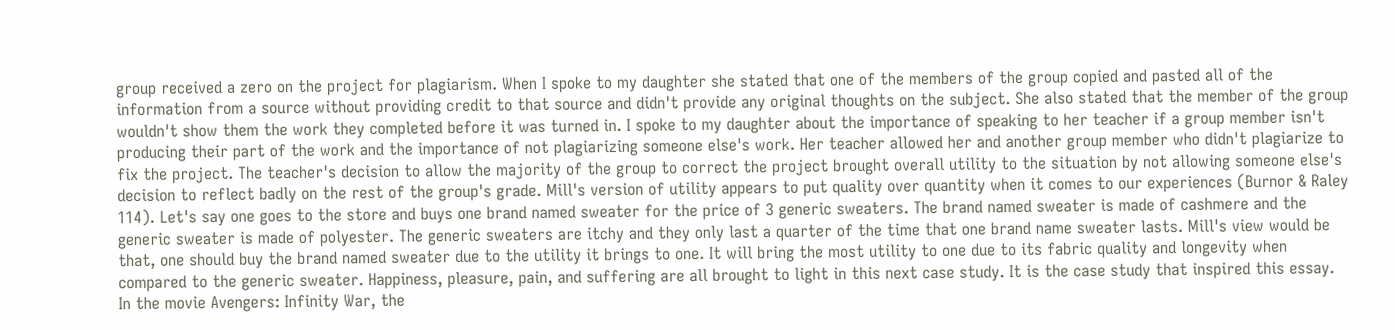group received a zero on the project for plagiarism. When I spoke to my daughter she stated that one of the members of the group copied and pasted all of the information from a source without providing credit to that source and didn't provide any original thoughts on the subject. She also stated that the member of the group wouldn't show them the work they completed before it was turned in. I spoke to my daughter about the importance of speaking to her teacher if a group member isn't producing their part of the work and the importance of not plagiarizing someone else's work. Her teacher allowed her and another group member who didn't plagiarize to fix the project. The teacher's decision to allow the majority of the group to correct the project brought overall utility to the situation by not allowing someone else's decision to reflect badly on the rest of the group's grade. Mill's version of utility appears to put quality over quantity when it comes to our experiences (Burnor & Raley 114). Let's say one goes to the store and buys one brand named sweater for the price of 3 generic sweaters. The brand named sweater is made of cashmere and the generic sweater is made of polyester. The generic sweaters are itchy and they only last a quarter of the time that one brand name sweater lasts. Mill's view would be that, one should buy the brand named sweater due to the utility it brings to one. It will bring the most utility to one due to its fabric quality and longevity when compared to the generic sweater. Happiness, pleasure, pain, and suffering are all brought to light in this next case study. It is the case study that inspired this essay. In the movie Avengers: Infinity War, the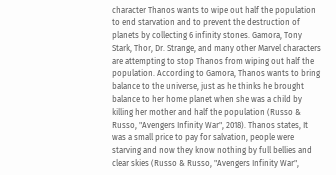character Thanos wants to wipe out half the population to end starvation and to prevent the destruction of planets by collecting 6 infinity stones. Gamora, Tony Stark, Thor, Dr. Strange, and many other Marvel characters are attempting to stop Thanos from wiping out half the population. According to Gamora, Thanos wants to bring balance to the universe, just as he thinks he brought balance to her home planet when she was a child by killing her mother and half the population (Russo & Russo, "Avengers Infinity War", 2018). Thanos states, It was a small price to pay for salvation, people were starving and now they know nothing by full bellies and clear skies (Russo & Russo, "Avengers Infinity War",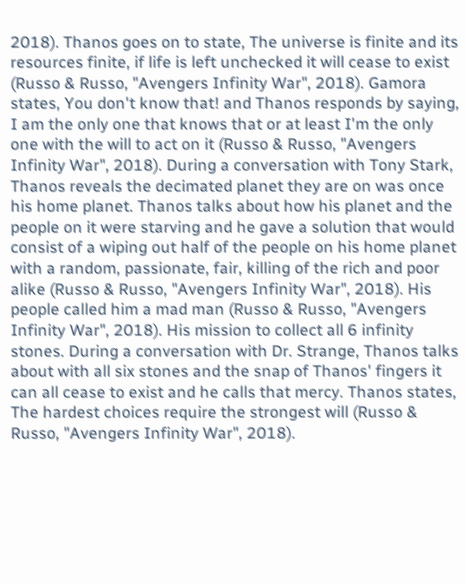2018). Thanos goes on to state, The universe is finite and its resources finite, if life is left unchecked it will cease to exist (Russo & Russo, "Avengers Infinity War", 2018). Gamora states, You don't know that! and Thanos responds by saying, I am the only one that knows that or at least I'm the only one with the will to act on it (Russo & Russo, "Avengers Infinity War", 2018). During a conversation with Tony Stark, Thanos reveals the decimated planet they are on was once his home planet. Thanos talks about how his planet and the people on it were starving and he gave a solution that would consist of a wiping out half of the people on his home planet with a random, passionate, fair, killing of the rich and poor alike (Russo & Russo, "Avengers Infinity War", 2018). His people called him a mad man (Russo & Russo, "Avengers Infinity War", 2018). His mission to collect all 6 infinity stones. During a conversation with Dr. Strange, Thanos talks about with all six stones and the snap of Thanos' fingers it can all cease to exist and he calls that mercy. Thanos states, The hardest choices require the strongest will (Russo & Russo, "Avengers Infinity War", 2018).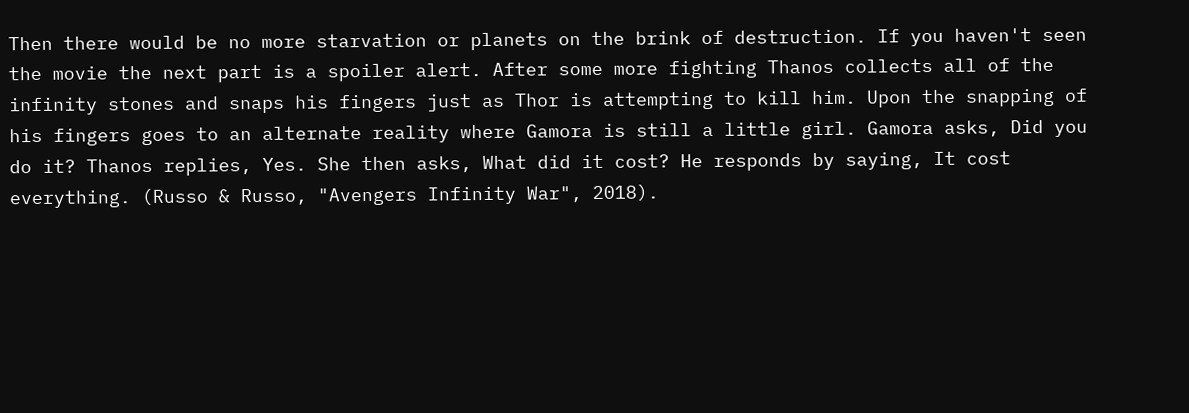Then there would be no more starvation or planets on the brink of destruction. If you haven't seen the movie the next part is a spoiler alert. After some more fighting Thanos collects all of the infinity stones and snaps his fingers just as Thor is attempting to kill him. Upon the snapping of his fingers goes to an alternate reality where Gamora is still a little girl. Gamora asks, Did you do it? Thanos replies, Yes. She then asks, What did it cost? He responds by saying, It cost everything. (Russo & Russo, "Avengers Infinity War", 2018).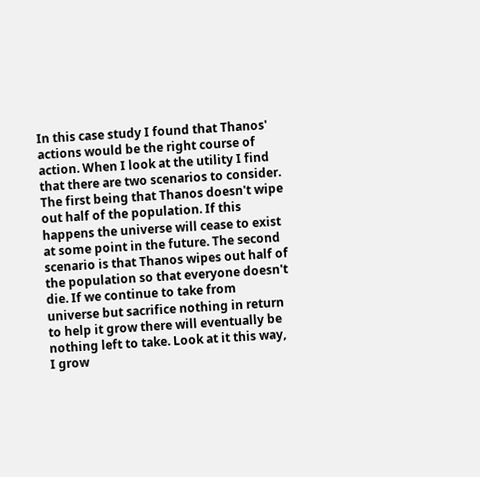In this case study I found that Thanos' actions would be the right course of action. When I look at the utility I find that there are two scenarios to consider. The first being that Thanos doesn't wipe out half of the population. If this happens the universe will cease to exist at some point in the future. The second scenario is that Thanos wipes out half of the population so that everyone doesn't die. If we continue to take from universe but sacrifice nothing in return to help it grow there will eventually be nothing left to take. Look at it this way, I grow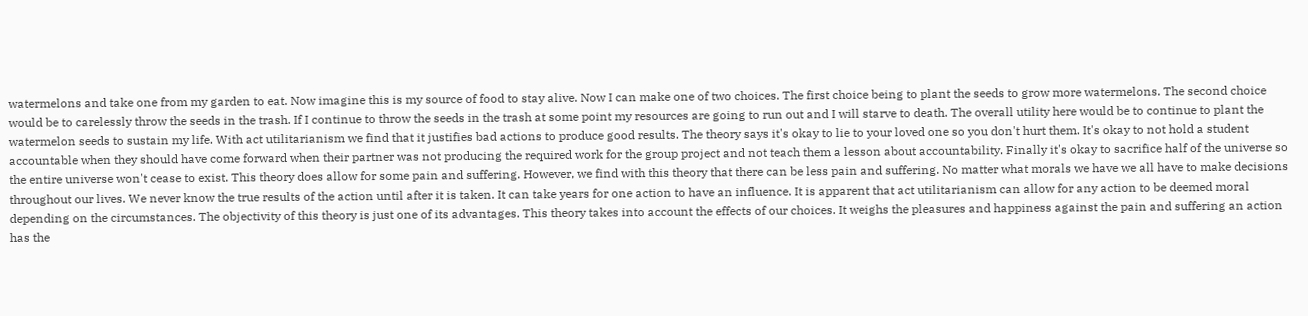watermelons and take one from my garden to eat. Now imagine this is my source of food to stay alive. Now I can make one of two choices. The first choice being to plant the seeds to grow more watermelons. The second choice would be to carelessly throw the seeds in the trash. If I continue to throw the seeds in the trash at some point my resources are going to run out and I will starve to death. The overall utility here would be to continue to plant the watermelon seeds to sustain my life. With act utilitarianism we find that it justifies bad actions to produce good results. The theory says it's okay to lie to your loved one so you don't hurt them. It's okay to not hold a student accountable when they should have come forward when their partner was not producing the required work for the group project and not teach them a lesson about accountability. Finally it's okay to sacrifice half of the universe so the entire universe won't cease to exist. This theory does allow for some pain and suffering. However, we find with this theory that there can be less pain and suffering. No matter what morals we have we all have to make decisions throughout our lives. We never know the true results of the action until after it is taken. It can take years for one action to have an influence. It is apparent that act utilitarianism can allow for any action to be deemed moral depending on the circumstances. The objectivity of this theory is just one of its advantages. This theory takes into account the effects of our choices. It weighs the pleasures and happiness against the pain and suffering an action has the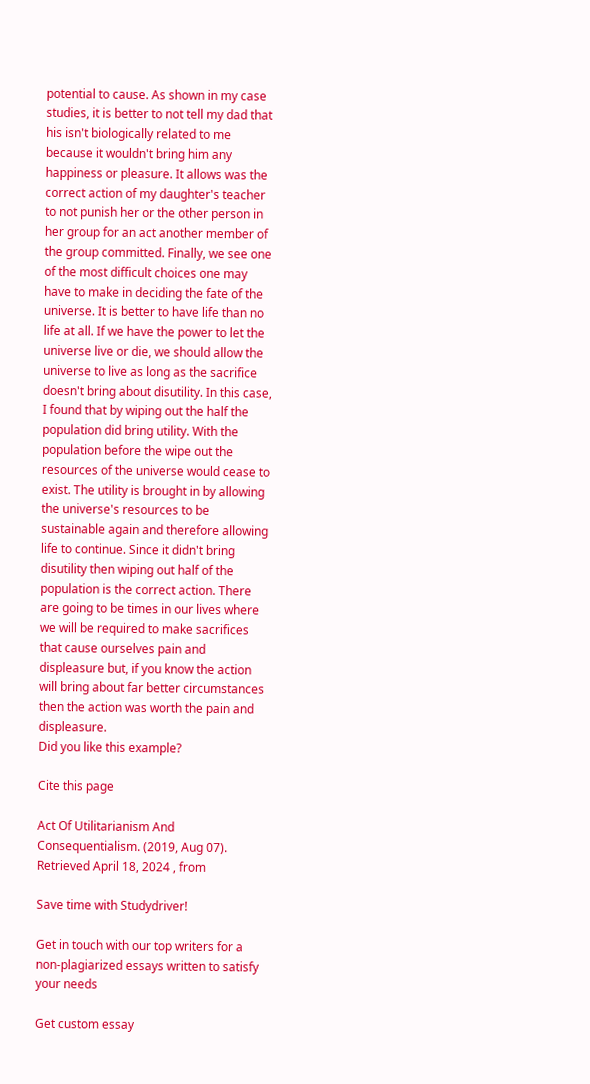potential to cause. As shown in my case studies, it is better to not tell my dad that his isn't biologically related to me because it wouldn't bring him any happiness or pleasure. It allows was the correct action of my daughter's teacher to not punish her or the other person in her group for an act another member of the group committed. Finally, we see one of the most difficult choices one may have to make in deciding the fate of the universe. It is better to have life than no life at all. If we have the power to let the universe live or die, we should allow the universe to live as long as the sacrifice doesn't bring about disutility. In this case, I found that by wiping out the half the population did bring utility. With the population before the wipe out the resources of the universe would cease to exist. The utility is brought in by allowing the universe's resources to be sustainable again and therefore allowing life to continue. Since it didn't bring disutility then wiping out half of the population is the correct action. There are going to be times in our lives where we will be required to make sacrifices that cause ourselves pain and displeasure but, if you know the action will bring about far better circumstances then the action was worth the pain and displeasure.
Did you like this example?

Cite this page

Act Of Utilitarianism And Consequentialism. (2019, Aug 07). Retrieved April 18, 2024 , from

Save time with Studydriver!

Get in touch with our top writers for a non-plagiarized essays written to satisfy your needs

Get custom essay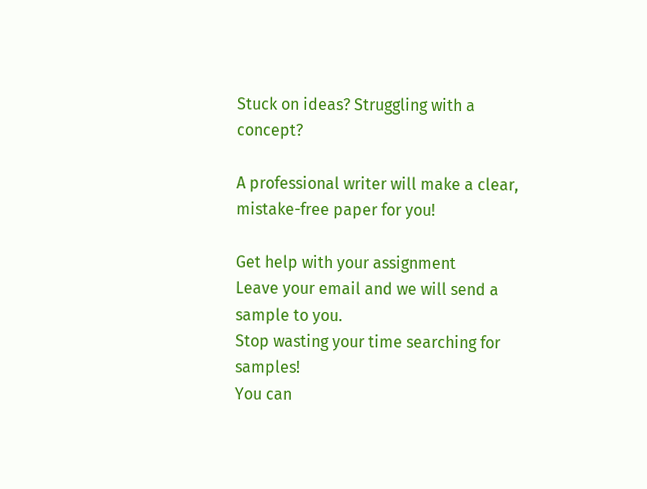Stuck on ideas? Struggling with a concept?

A professional writer will make a clear, mistake-free paper for you!

Get help with your assignment
Leave your email and we will send a sample to you.
Stop wasting your time searching for samples!
You can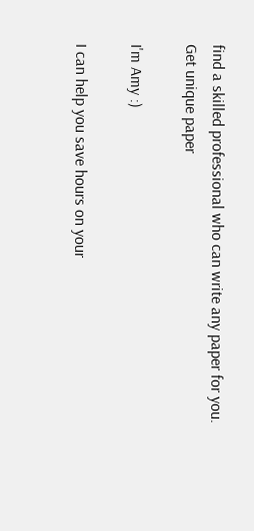find a skilled professional who can write any paper for you.
Get unique paper

I'm Amy :)

I can help you save hours on your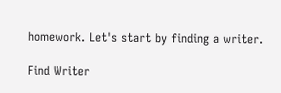homework. Let's start by finding a writer.

Find Writer